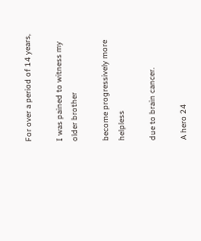For over a period of 14 years,

I was pained to witness my older brother

become progressively more helpless

due to brain cancer.

A hero 24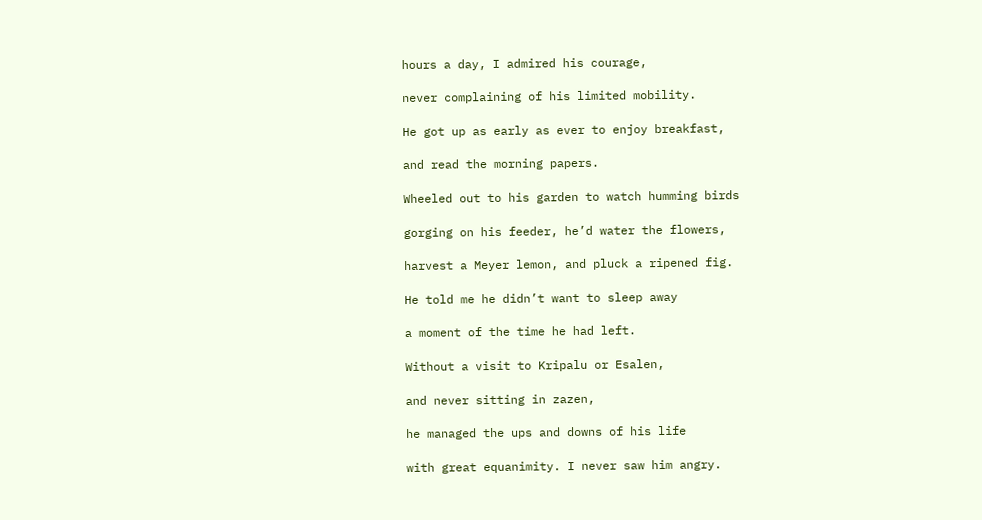hours a day, I admired his courage,

never complaining of his limited mobility.

He got up as early as ever to enjoy breakfast,

and read the morning papers.

Wheeled out to his garden to watch humming birds

gorging on his feeder, he’d water the flowers,

harvest a Meyer lemon, and pluck a ripened fig.

He told me he didn’t want to sleep away

a moment of the time he had left.

Without a visit to Kripalu or Esalen,

and never sitting in zazen,

he managed the ups and downs of his life

with great equanimity. I never saw him angry.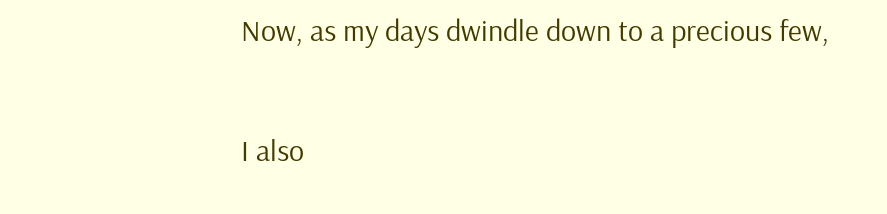Now, as my days dwindle down to a precious few,

I also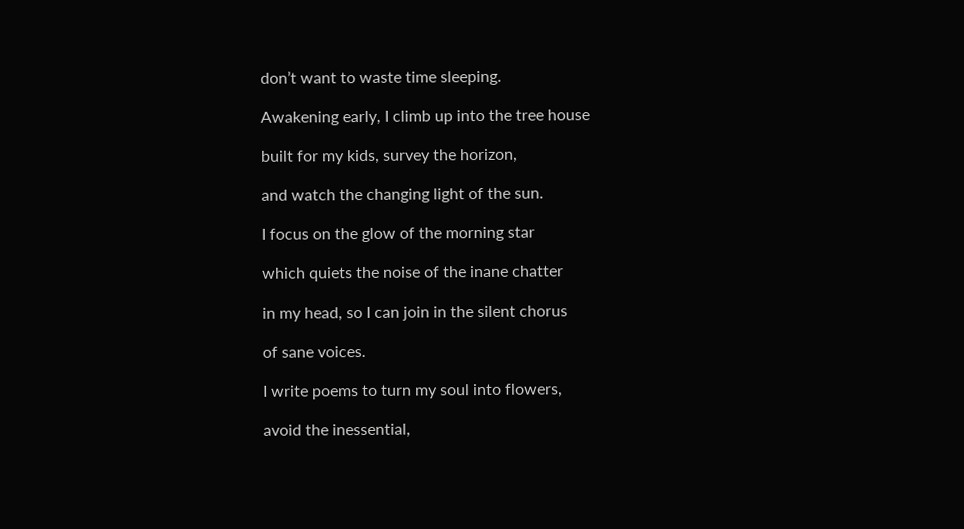don’t want to waste time sleeping.

Awakening early, I climb up into the tree house

built for my kids, survey the horizon,

and watch the changing light of the sun.

I focus on the glow of the morning star

which quiets the noise of the inane chatter

in my head, so I can join in the silent chorus

of sane voices.

I write poems to turn my soul into flowers,

avoid the inessential,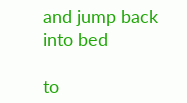and jump back into bed

to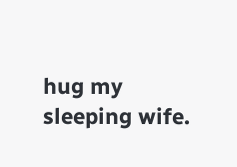hug my sleeping wife.